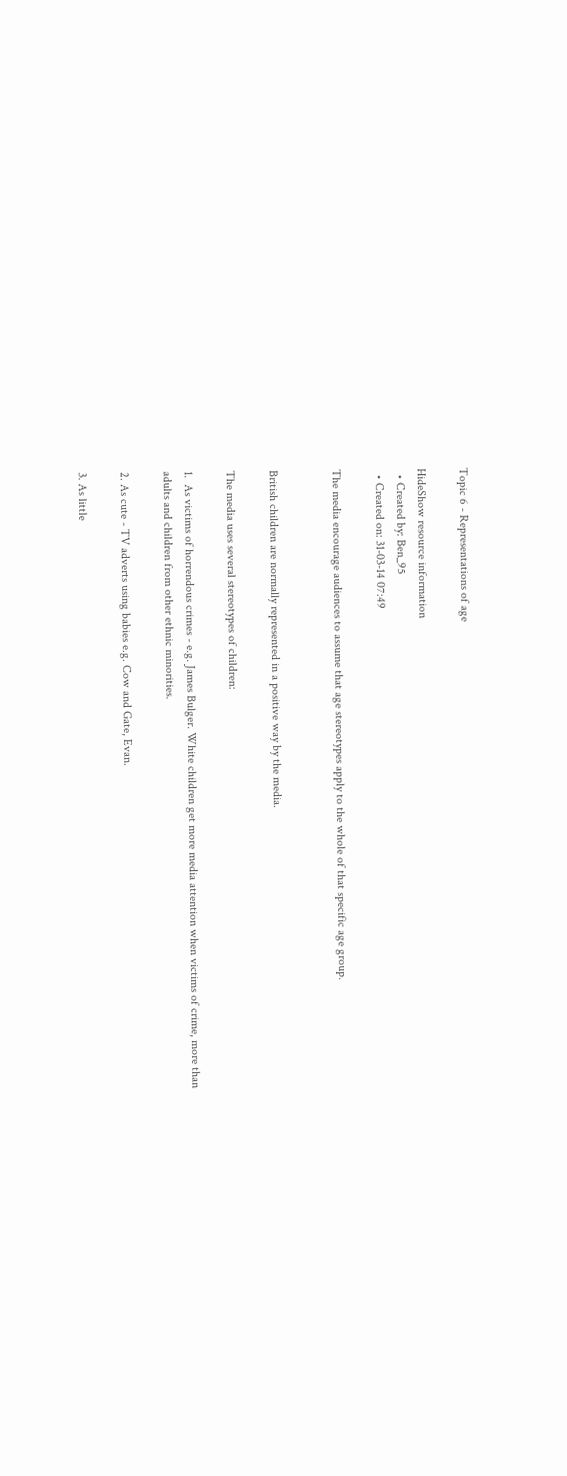Topic 6 - Representations of age

HideShow resource information
  • Created by: Ben_95
  • Created on: 31-03-14 07:49

The media encourage audiences to assume that age stereotypes apply to the whole of that specific age group.


British children are normally represented in a positive way by the media.

The media uses several stereotypes of children:

1.  As victims of horrendous crimes - e.g. James Bulger. White children get more media attention when victims of crime, more than adults and children from other ethnic minorities.

2. As cute - TV adverts using babies e.g. Cow and Gate, Evan.

3. As little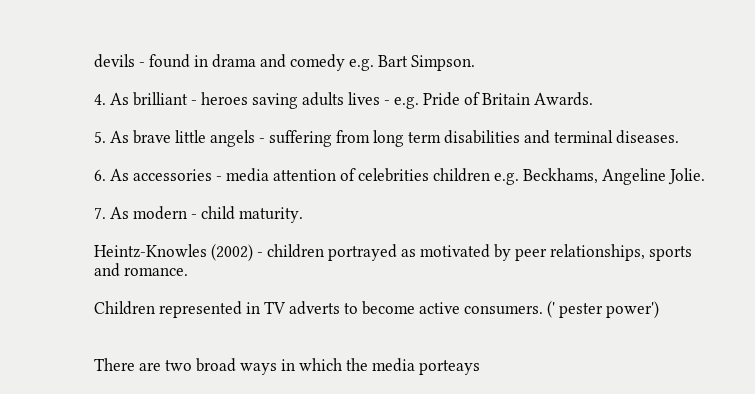devils - found in drama and comedy e.g. Bart Simpson.

4. As brilliant - heroes saving adults lives - e.g. Pride of Britain Awards.

5. As brave little angels - suffering from long term disabilities and terminal diseases.

6. As accessories - media attention of celebrities children e.g. Beckhams, Angeline Jolie.

7. As modern - child maturity.

Heintz-Knowles (2002) - children portrayed as motivated by peer relationships, sports and romance.

Children represented in TV adverts to become active consumers. (' pester power')


There are two broad ways in which the media porteays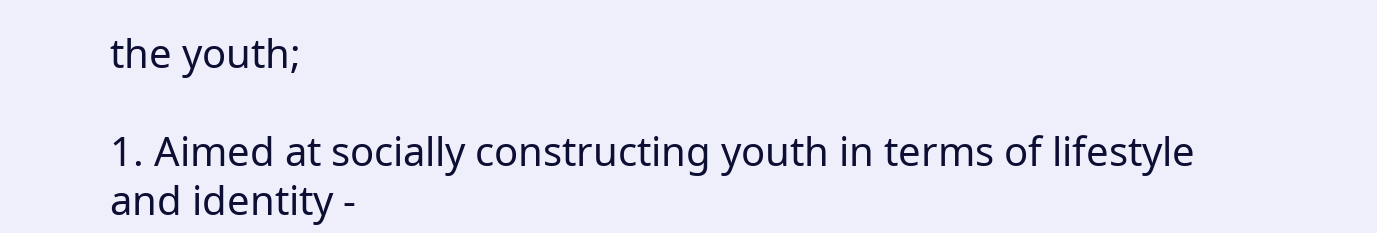the youth;

1. Aimed at socially constructing youth in terms of lifestyle and identity -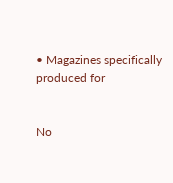• Magazines specifically produced for


No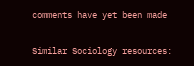comments have yet been made

Similar Sociology resources: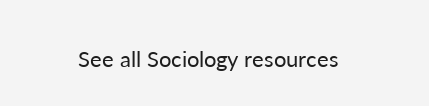See all Sociology resources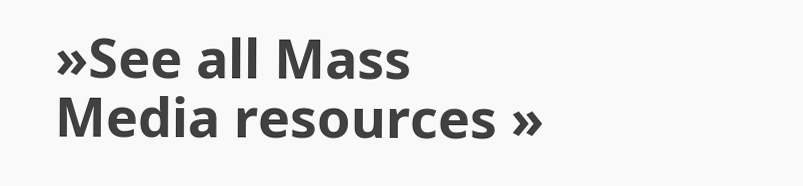»See all Mass Media resources »